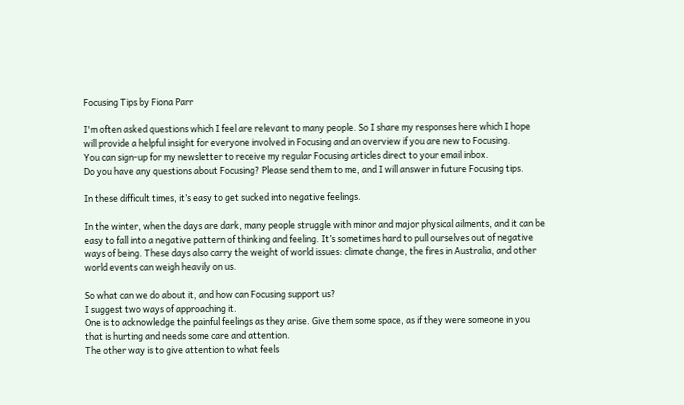Focusing Tips by Fiona Parr

I'm often asked questions which I feel are relevant to many people. So I share my responses here which I hope will provide a helpful insight for everyone involved in Focusing and an overview if you are new to Focusing.
You can sign-up for my newsletter to receive my regular Focusing articles direct to your email inbox.
Do you have any questions about Focusing? Please send them to me, and I will answer in future Focusing tips.

In these difficult times, it’s easy to get sucked into negative feelings.

In the winter, when the days are dark, many people struggle with minor and major physical ailments, and it can be easy to fall into a negative pattern of thinking and feeling. It’s sometimes hard to pull ourselves out of negative ways of being. These days also carry the weight of world issues: climate change, the fires in Australia, and other world events can weigh heavily on us.

So what can we do about it, and how can Focusing support us?
I suggest two ways of approaching it.
One is to acknowledge the painful feelings as they arise. Give them some space, as if they were someone in you that is hurting and needs some care and attention.
The other way is to give attention to what feels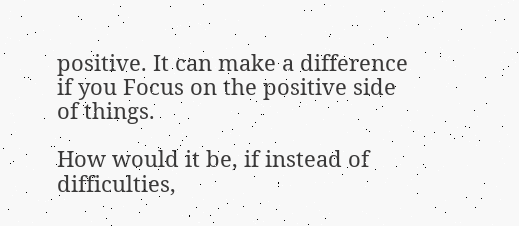positive. It can make a difference if you Focus on the positive side of things.

How would it be, if instead of difficulties,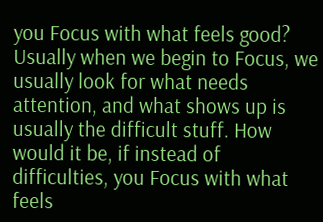you Focus with what feels good?
Usually when we begin to Focus, we usually look for what needs attention, and what shows up is usually the difficult stuff. How would it be, if instead of difficulties, you Focus with what feels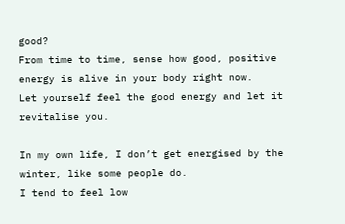good?
From time to time, sense how good, positive energy is alive in your body right now.
Let yourself feel the good energy and let it revitalise you.

In my own life, I don’t get energised by the winter, like some people do.
I tend to feel low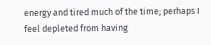energy and tired much of the time; perhaps I feel depleted from having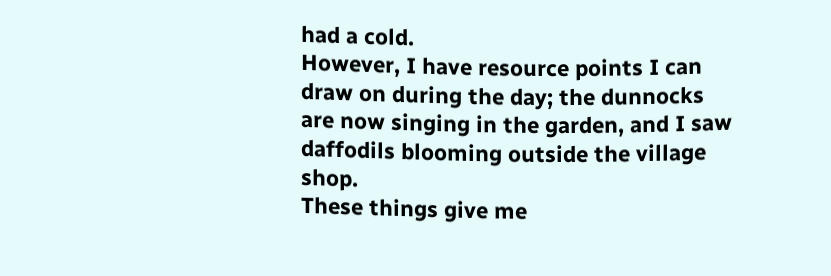had a cold.
However, I have resource points I can draw on during the day; the dunnocks are now singing in the garden, and I saw daffodils blooming outside the village shop.
These things give me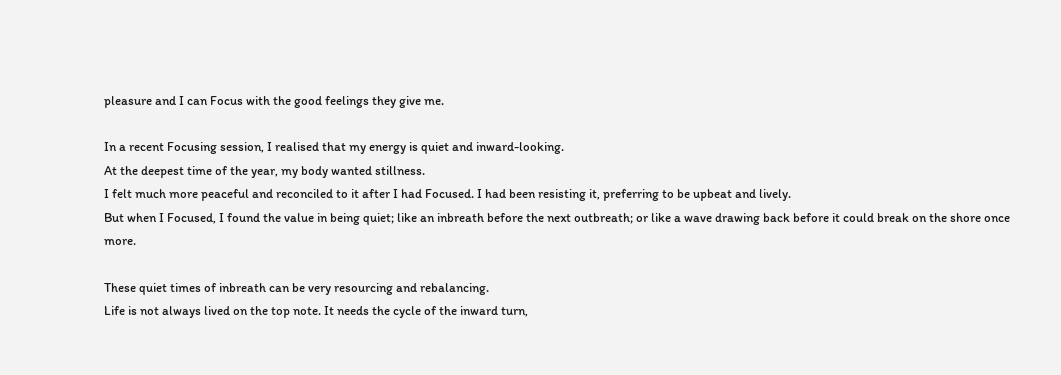pleasure and I can Focus with the good feelings they give me.

In a recent Focusing session, I realised that my energy is quiet and inward-looking.
At the deepest time of the year, my body wanted stillness.
I felt much more peaceful and reconciled to it after I had Focused. I had been resisting it, preferring to be upbeat and lively.
But when I Focused, I found the value in being quiet; like an inbreath before the next outbreath; or like a wave drawing back before it could break on the shore once more.

These quiet times of inbreath can be very resourcing and rebalancing.
Life is not always lived on the top note. It needs the cycle of the inward turn,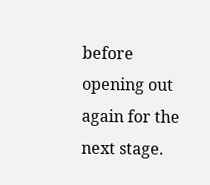before opening out again for the next stage.